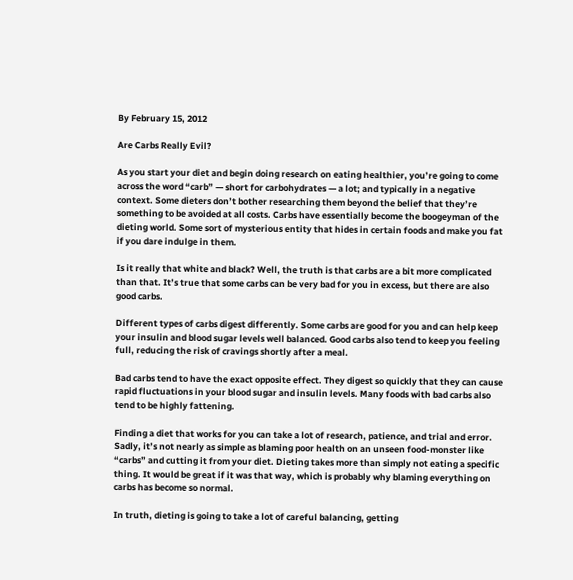By February 15, 2012

Are Carbs Really Evil?

As you start your diet and begin doing research on eating healthier, you’re going to come across the word “carb” — short for carbohydrates — a lot; and typically in a negative context. Some dieters don’t bother researching them beyond the belief that they’re something to be avoided at all costs. Carbs have essentially become the boogeyman of the dieting world. Some sort of mysterious entity that hides in certain foods and make you fat if you dare indulge in them.

Is it really that white and black? Well, the truth is that carbs are a bit more complicated than that. It’s true that some carbs can be very bad for you in excess, but there are also good carbs.

Different types of carbs digest differently. Some carbs are good for you and can help keep your insulin and blood sugar levels well balanced. Good carbs also tend to keep you feeling full, reducing the risk of cravings shortly after a meal.

Bad carbs tend to have the exact opposite effect. They digest so quickly that they can cause rapid fluctuations in your blood sugar and insulin levels. Many foods with bad carbs also tend to be highly fattening.

Finding a diet that works for you can take a lot of research, patience, and trial and error. Sadly, it’s not nearly as simple as blaming poor health on an unseen food-monster like “carbs” and cutting it from your diet. Dieting takes more than simply not eating a specific thing. It would be great if it was that way, which is probably why blaming everything on carbs has become so normal.

In truth, dieting is going to take a lot of careful balancing, getting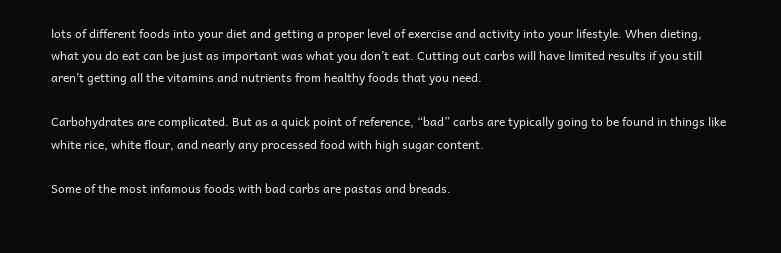lots of different foods into your diet and getting a proper level of exercise and activity into your lifestyle. When dieting, what you do eat can be just as important was what you don’t eat. Cutting out carbs will have limited results if you still aren’t getting all the vitamins and nutrients from healthy foods that you need.

Carbohydrates are complicated. But as a quick point of reference, “bad” carbs are typically going to be found in things like white rice, white flour, and nearly any processed food with high sugar content.

Some of the most infamous foods with bad carbs are pastas and breads.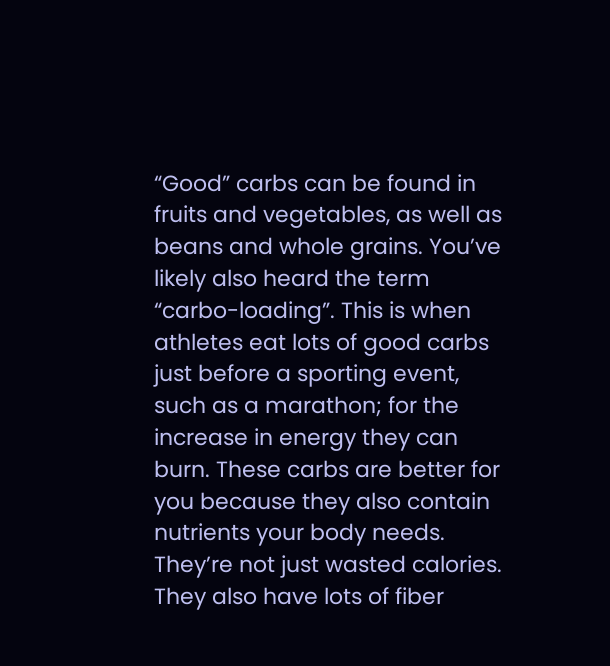“Good” carbs can be found in fruits and vegetables, as well as beans and whole grains. You’ve likely also heard the term “carbo-loading”. This is when athletes eat lots of good carbs just before a sporting event, such as a marathon; for the increase in energy they can burn. These carbs are better for you because they also contain nutrients your body needs. They’re not just wasted calories. They also have lots of fiber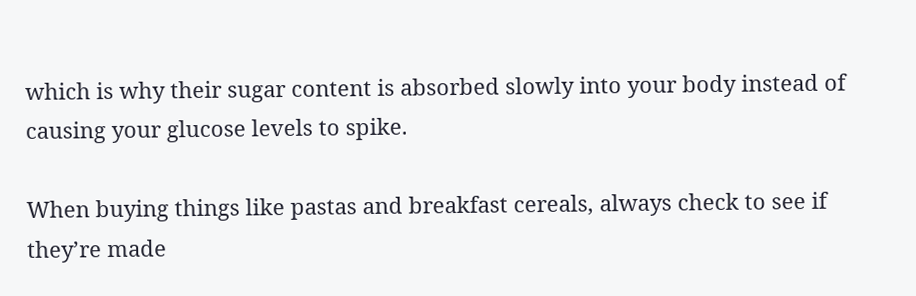which is why their sugar content is absorbed slowly into your body instead of causing your glucose levels to spike.

When buying things like pastas and breakfast cereals, always check to see if they’re made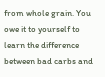from whole grain. You owe it to yourself to learn the difference between bad carbs and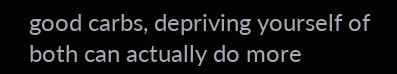good carbs, depriving yourself of both can actually do more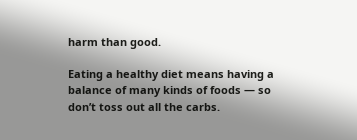harm than good.

Eating a healthy diet means having a balance of many kinds of foods — so don’t toss out all the carbs.